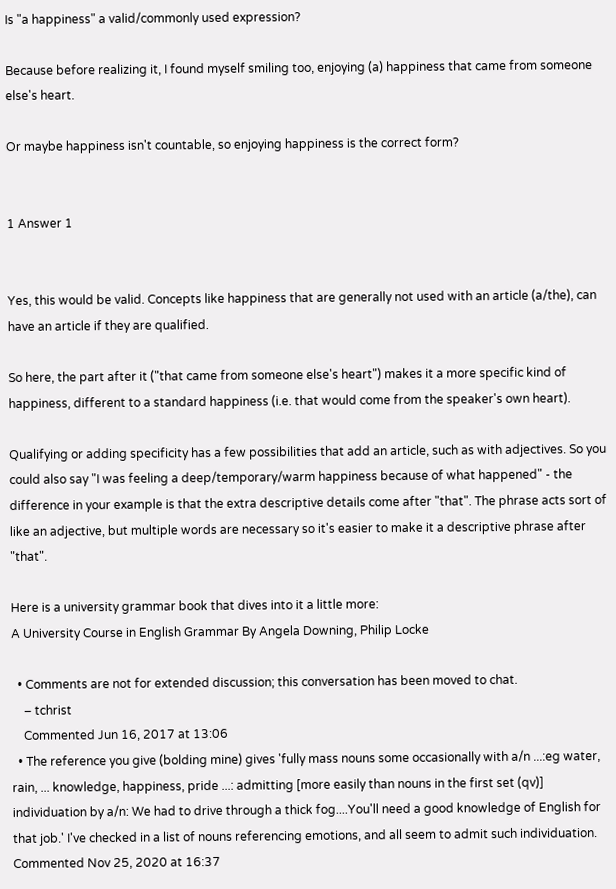Is "a happiness" a valid/commonly used expression?

Because before realizing it, I found myself smiling too, enjoying (a) happiness that came from someone else's heart.

Or maybe happiness isn't countable, so enjoying happiness is the correct form?


1 Answer 1


Yes, this would be valid. Concepts like happiness that are generally not used with an article (a/the), can have an article if they are qualified.

So here, the part after it ("that came from someone else's heart") makes it a more specific kind of happiness, different to a standard happiness (i.e. that would come from the speaker's own heart).

Qualifying or adding specificity has a few possibilities that add an article, such as with adjectives. So you could also say "I was feeling a deep/temporary/warm happiness because of what happened" - the difference in your example is that the extra descriptive details come after "that". The phrase acts sort of like an adjective, but multiple words are necessary so it's easier to make it a descriptive phrase after "that".

Here is a university grammar book that dives into it a little more:
A University Course in English Grammar By Angela Downing, Philip Locke

  • Comments are not for extended discussion; this conversation has been moved to chat.
    – tchrist
    Commented Jun 16, 2017 at 13:06
  • The reference you give (bolding mine) gives 'fully mass nouns some occasionally with a/n ...:eg water, rain, ... knowledge, happiness, pride ...: admitting [more easily than nouns in the first set (qv)] individuation by a/n: We had to drive through a thick fog....You'll need a good knowledge of English for that job.' I've checked in a list of nouns referencing emotions, and all seem to admit such individuation. Commented Nov 25, 2020 at 16:37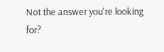Not the answer you're looking for?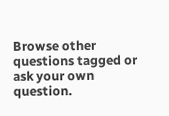Browse other questions tagged or ask your own question.